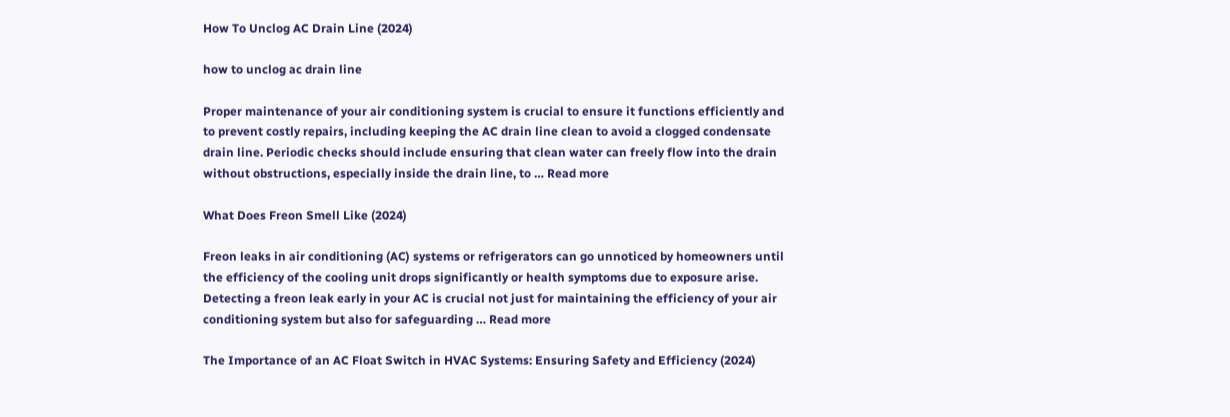How To Unclog AC Drain Line (2024)

how to unclog ac drain line

Proper maintenance of your air conditioning system is crucial to ensure it functions efficiently and to prevent costly repairs, including keeping the AC drain line clean to avoid a clogged condensate drain line. Periodic checks should include ensuring that clean water can freely flow into the drain without obstructions, especially inside the drain line, to … Read more

What Does Freon Smell Like (2024)

Freon leaks in air conditioning (AC) systems or refrigerators can go unnoticed by homeowners until the efficiency of the cooling unit drops significantly or health symptoms due to exposure arise. Detecting a freon leak early in your AC is crucial not just for maintaining the efficiency of your air conditioning system but also for safeguarding … Read more

The Importance of an AC Float Switch in HVAC Systems: Ensuring Safety and Efficiency (2024)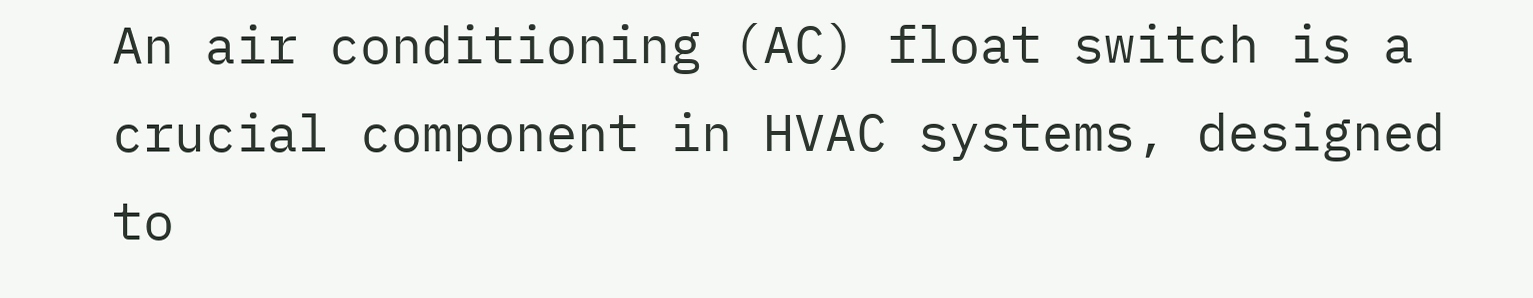An air conditioning (AC) float switch is a crucial component in HVAC systems, designed to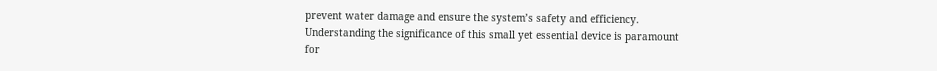prevent water damage and ensure the system’s safety and efficiency. Understanding the significance of this small yet essential device is paramount for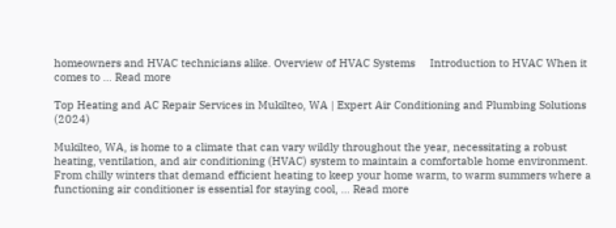homeowners and HVAC technicians alike. Overview of HVAC Systems     Introduction to HVAC When it comes to … Read more

Top Heating and AC Repair Services in Mukilteo, WA | Expert Air Conditioning and Plumbing Solutions (2024)

Mukilteo, WA, is home to a climate that can vary wildly throughout the year, necessitating a robust heating, ventilation, and air conditioning (HVAC) system to maintain a comfortable home environment. From chilly winters that demand efficient heating to keep your home warm, to warm summers where a functioning air conditioner is essential for staying cool, … Read more